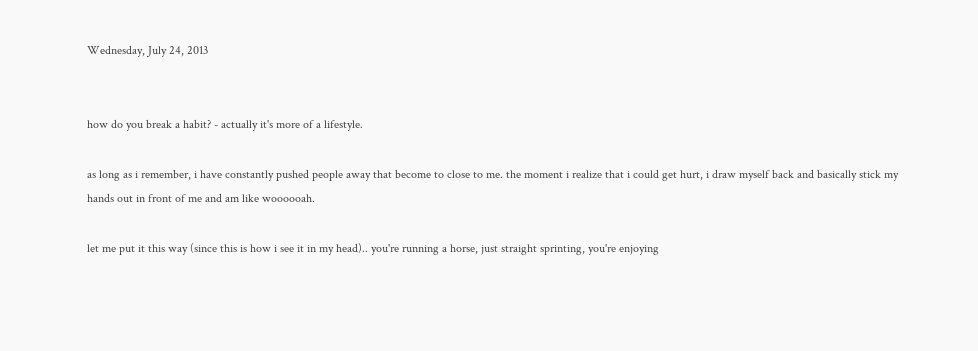Wednesday, July 24, 2013


how do you break a habit? - actually it's more of a lifestyle.

as long as i remember, i have constantly pushed people away that become to close to me. the moment i realize that i could get hurt, i draw myself back and basically stick my hands out in front of me and am like woooooah.

let me put it this way (since this is how i see it in my head).. you're running a horse, just straight sprinting, you're enjoying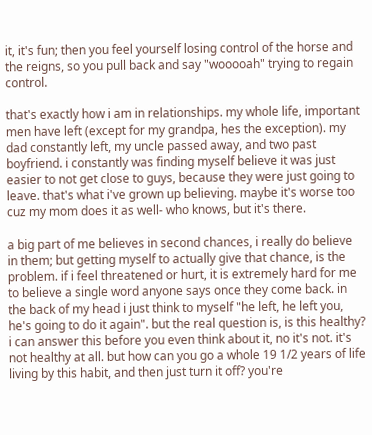it, it's fun; then you feel yourself losing control of the horse and the reigns, so you pull back and say "wooooah" trying to regain control.

that's exactly how i am in relationships. my whole life, important men have left (except for my grandpa, hes the exception). my dad constantly left, my uncle passed away, and two past boyfriend. i constantly was finding myself believe it was just easier to not get close to guys, because they were just going to leave. that's what i've grown up believing. maybe it's worse too cuz my mom does it as well- who knows, but it's there.

a big part of me believes in second chances, i really do believe in them; but getting myself to actually give that chance, is the problem. if i feel threatened or hurt, it is extremely hard for me to believe a single word anyone says once they come back. in the back of my head i just think to myself "he left, he left you, he's going to do it again". but the real question is, is this healthy? i can answer this before you even think about it, no it's not. it's not healthy at all. but how can you go a whole 19 1/2 years of life living by this habit, and then just turn it off? you're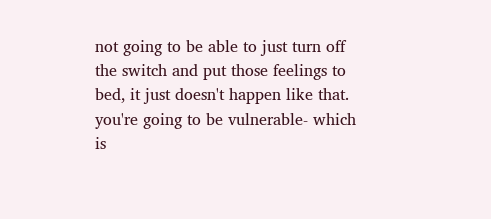not going to be able to just turn off the switch and put those feelings to bed, it just doesn't happen like that. you're going to be vulnerable- which is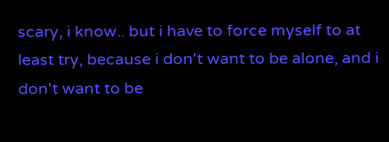scary, i know.. but i have to force myself to at least try, because i don't want to be alone, and i don't want to be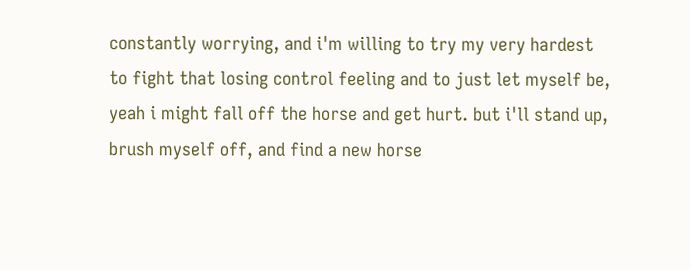constantly worrying, and i'm willing to try my very hardest to fight that losing control feeling and to just let myself be, yeah i might fall off the horse and get hurt. but i'll stand up, brush myself off, and find a new horse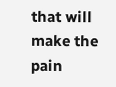that will make the pain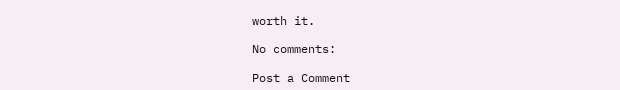worth it.

No comments:

Post a Comment